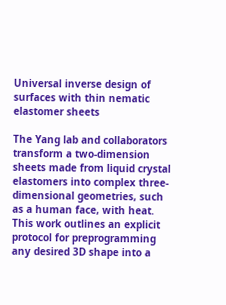Universal inverse design of surfaces with thin nematic elastomer sheets

The Yang lab and collaborators transform a two-dimension sheets made from liquid crystal elastomers into complex three-dimensional geometries, such as a human face, with heat. This work outlines an explicit protocol for preprogramming any desired 3D shape into a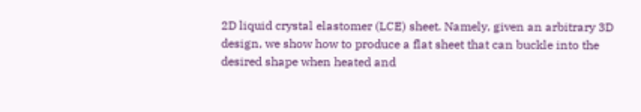2D liquid crystal elastomer (LCE) sheet. Namely, given an arbitrary 3D design, we show how to produce a flat sheet that can buckle into the desired shape when heated and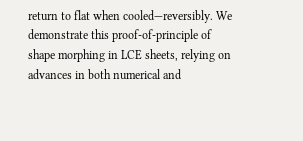return to flat when cooled—reversibly. We demonstrate this proof-of-principle of shape morphing in LCE sheets, relying on advances in both numerical and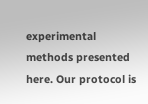experimental methods presented here. Our protocol is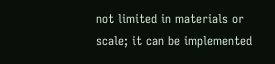not limited in materials or scale; it can be implemented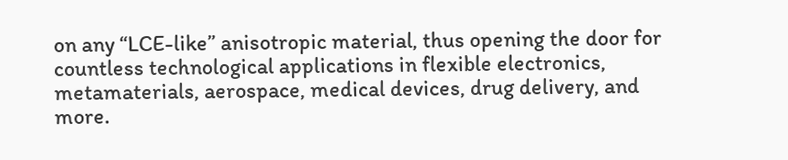on any “LCE-like” anisotropic material, thus opening the door for countless technological applications in flexible electronics, metamaterials, aerospace, medical devices, drug delivery, and more.